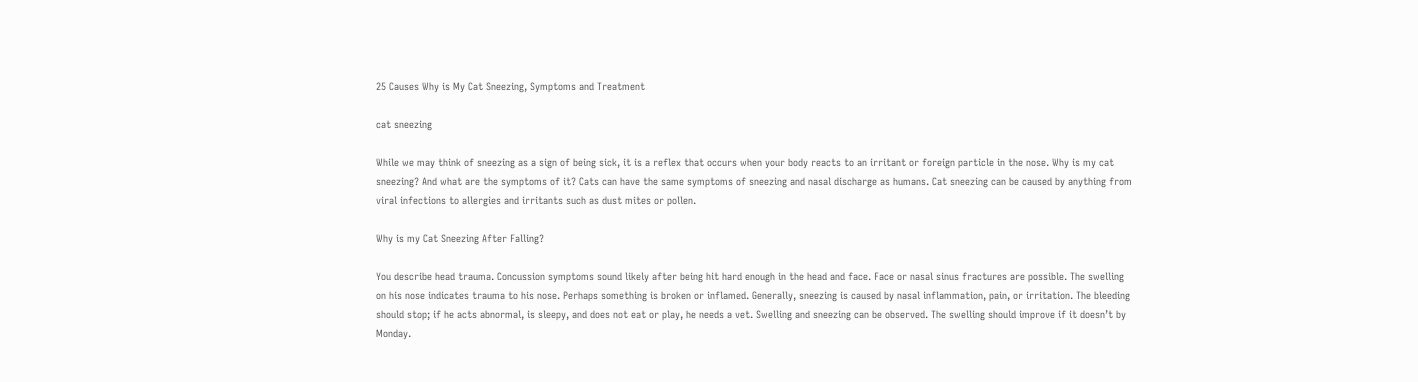25 Causes Why is My Cat Sneezing, Symptoms and Treatment

cat sneezing

While we may think of sneezing as a sign of being sick, it is a reflex that occurs when your body reacts to an irritant or foreign particle in the nose. Why is my cat sneezing? And what are the symptoms of it? Cats can have the same symptoms of sneezing and nasal discharge as humans. Cat sneezing can be caused by anything from viral infections to allergies and irritants such as dust mites or pollen.

Why is my Cat Sneezing After Falling?

You describe head trauma. Concussion symptoms sound likely after being hit hard enough in the head and face. Face or nasal sinus fractures are possible. The swelling on his nose indicates trauma to his nose. Perhaps something is broken or inflamed. Generally, sneezing is caused by nasal inflammation, pain, or irritation. The bleeding should stop; if he acts abnormal, is sleepy, and does not eat or play, he needs a vet. Swelling and sneezing can be observed. The swelling should improve if it doesn’t by Monday.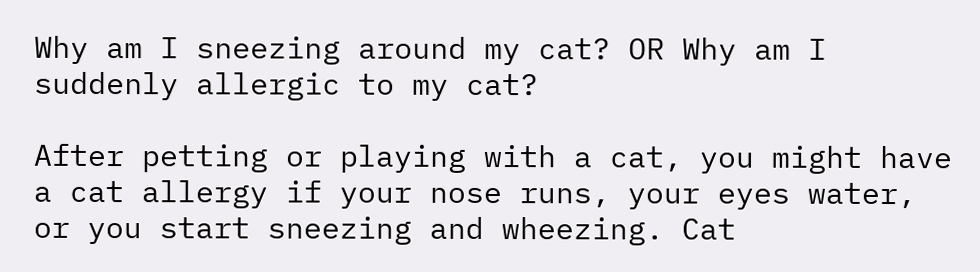Why am I sneezing around my cat? OR Why am I suddenly allergic to my cat?

After petting or playing with a cat, you might have a cat allergy if your nose runs, your eyes water, or you start sneezing and wheezing. Cat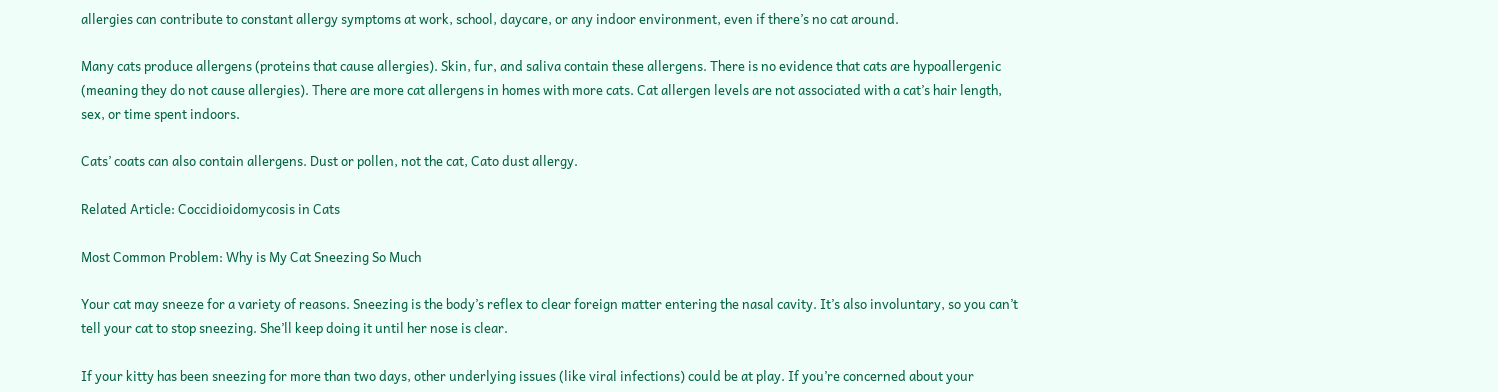allergies can contribute to constant allergy symptoms at work, school, daycare, or any indoor environment, even if there’s no cat around.

Many cats produce allergens (proteins that cause allergies). Skin, fur, and saliva contain these allergens. There is no evidence that cats are hypoallergenic (meaning they do not cause allergies). There are more cat allergens in homes with more cats. Cat allergen levels are not associated with a cat’s hair length, sex, or time spent indoors.

Cats’ coats can also contain allergens. Dust or pollen, not the cat, Cato dust allergy.

Related Article: Coccidioidomycosis in Cats

Most Common Problem: Why is My Cat Sneezing So Much

Your cat may sneeze for a variety of reasons. Sneezing is the body’s reflex to clear foreign matter entering the nasal cavity. It’s also involuntary, so you can’t tell your cat to stop sneezing. She’ll keep doing it until her nose is clear.

If your kitty has been sneezing for more than two days, other underlying issues (like viral infections) could be at play. If you’re concerned about your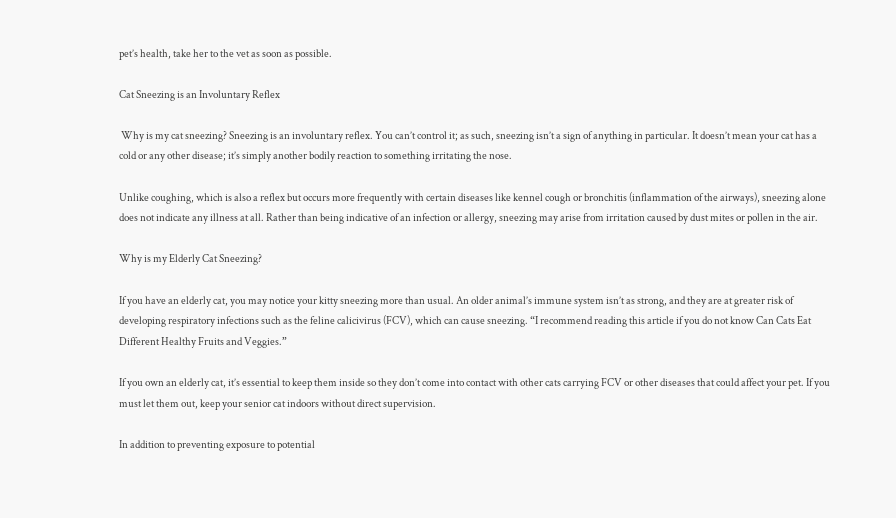pet’s health, take her to the vet as soon as possible.

Cat Sneezing is an Involuntary Reflex

 Why is my cat sneezing? Sneezing is an involuntary reflex. You can’t control it; as such, sneezing isn’t a sign of anything in particular. It doesn’t mean your cat has a cold or any other disease; it’s simply another bodily reaction to something irritating the nose.

Unlike coughing, which is also a reflex but occurs more frequently with certain diseases like kennel cough or bronchitis (inflammation of the airways), sneezing alone does not indicate any illness at all. Rather than being indicative of an infection or allergy, sneezing may arise from irritation caused by dust mites or pollen in the air.

Why is my Elderly Cat Sneezing?

If you have an elderly cat, you may notice your kitty sneezing more than usual. An older animal’s immune system isn’t as strong, and they are at greater risk of developing respiratory infections such as the feline calicivirus (FCV), which can cause sneezing. “I recommend reading this article if you do not know Can Cats Eat Different Healthy Fruits and Veggies.”

If you own an elderly cat, it’s essential to keep them inside so they don’t come into contact with other cats carrying FCV or other diseases that could affect your pet. If you must let them out, keep your senior cat indoors without direct supervision.

In addition to preventing exposure to potential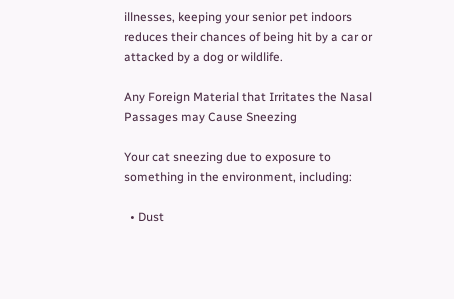illnesses, keeping your senior pet indoors reduces their chances of being hit by a car or attacked by a dog or wildlife.

Any Foreign Material that Irritates the Nasal Passages may Cause Sneezing

Your cat sneezing due to exposure to something in the environment, including:

  • Dust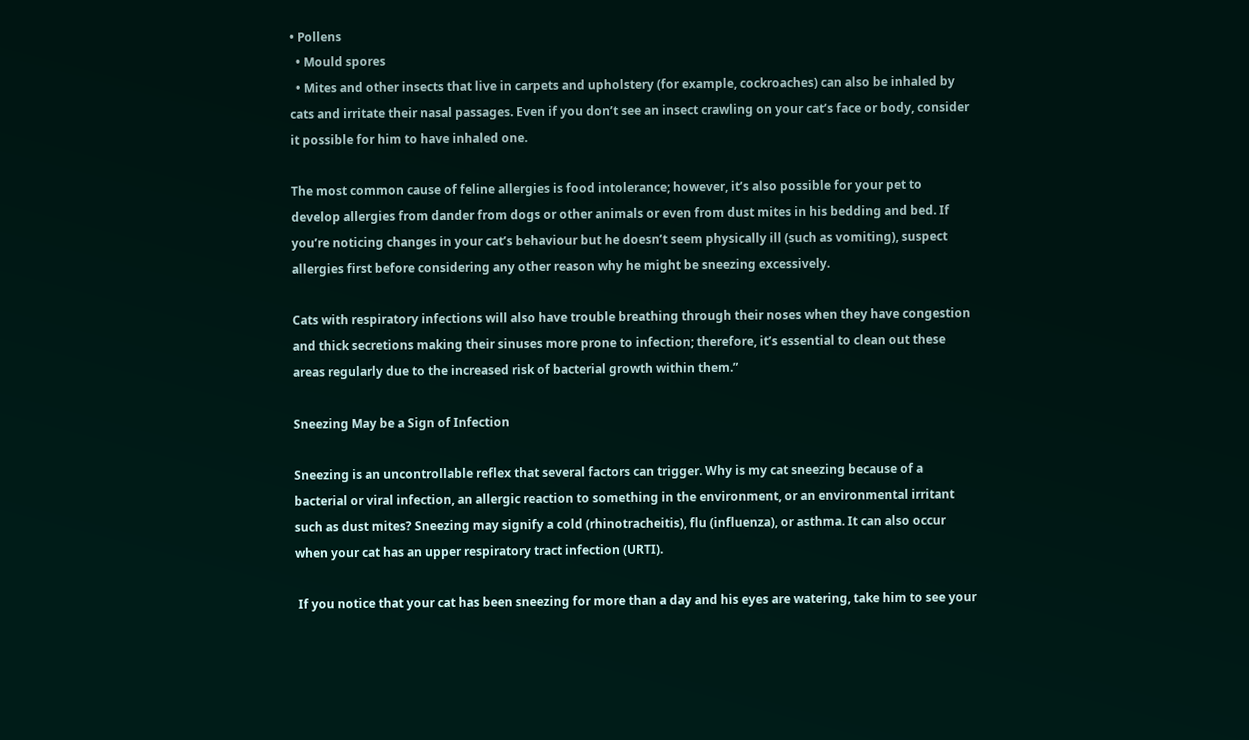• Pollens
  • Mould spores
  • Mites and other insects that live in carpets and upholstery (for example, cockroaches) can also be inhaled by cats and irritate their nasal passages. Even if you don’t see an insect crawling on your cat’s face or body, consider it possible for him to have inhaled one.

The most common cause of feline allergies is food intolerance; however, it’s also possible for your pet to develop allergies from dander from dogs or other animals or even from dust mites in his bedding and bed. If you’re noticing changes in your cat’s behaviour but he doesn’t seem physically ill (such as vomiting), suspect allergies first before considering any other reason why he might be sneezing excessively.

Cats with respiratory infections will also have trouble breathing through their noses when they have congestion and thick secretions making their sinuses more prone to infection; therefore, it’s essential to clean out these areas regularly due to the increased risk of bacterial growth within them.”

Sneezing May be a Sign of Infection

Sneezing is an uncontrollable reflex that several factors can trigger. Why is my cat sneezing because of a bacterial or viral infection, an allergic reaction to something in the environment, or an environmental irritant such as dust mites? Sneezing may signify a cold (rhinotracheitis), flu (influenza), or asthma. It can also occur when your cat has an upper respiratory tract infection (URTI).

 If you notice that your cat has been sneezing for more than a day and his eyes are watering, take him to see your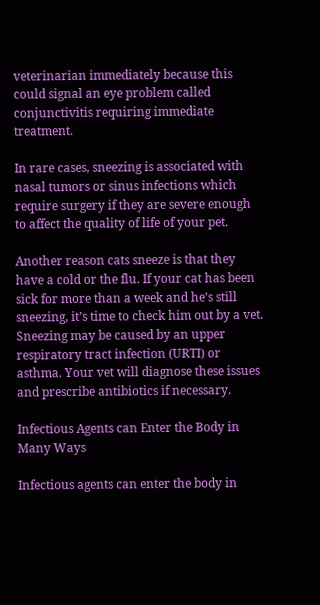veterinarian immediately because this could signal an eye problem called conjunctivitis requiring immediate treatment.

In rare cases, sneezing is associated with nasal tumors or sinus infections which require surgery if they are severe enough to affect the quality of life of your pet.

Another reason cats sneeze is that they have a cold or the flu. If your cat has been sick for more than a week and he’s still sneezing, it’s time to check him out by a vet. Sneezing may be caused by an upper respiratory tract infection (URTI) or asthma. Your vet will diagnose these issues and prescribe antibiotics if necessary.

Infectious Agents can Enter the Body in Many Ways

Infectious agents can enter the body in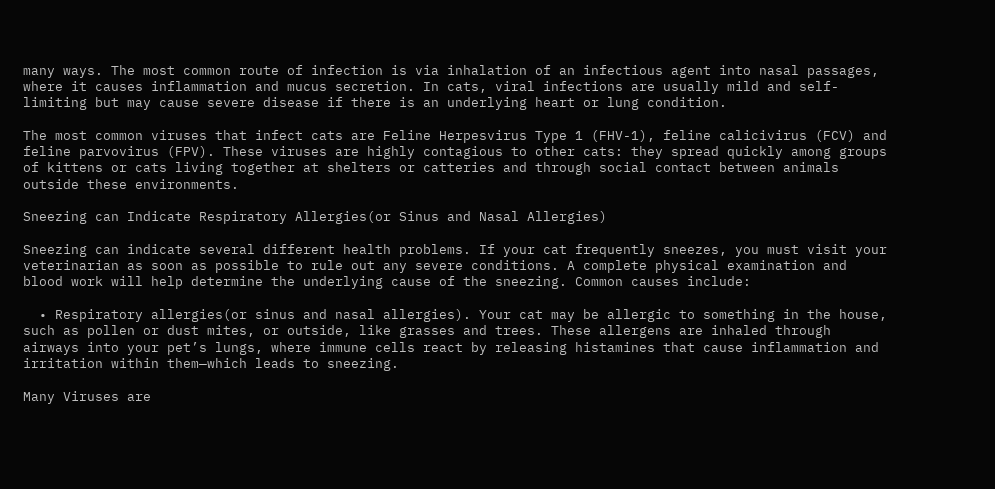many ways. The most common route of infection is via inhalation of an infectious agent into nasal passages, where it causes inflammation and mucus secretion. In cats, viral infections are usually mild and self-limiting but may cause severe disease if there is an underlying heart or lung condition.

The most common viruses that infect cats are Feline Herpesvirus Type 1 (FHV-1), feline calicivirus (FCV) and feline parvovirus (FPV). These viruses are highly contagious to other cats: they spread quickly among groups of kittens or cats living together at shelters or catteries and through social contact between animals outside these environments.

Sneezing can Indicate Respiratory Allergies(or Sinus and Nasal Allergies)

Sneezing can indicate several different health problems. If your cat frequently sneezes, you must visit your veterinarian as soon as possible to rule out any severe conditions. A complete physical examination and blood work will help determine the underlying cause of the sneezing. Common causes include:

  • Respiratory allergies(or sinus and nasal allergies). Your cat may be allergic to something in the house, such as pollen or dust mites, or outside, like grasses and trees. These allergens are inhaled through airways into your pet’s lungs, where immune cells react by releasing histamines that cause inflammation and irritation within them—which leads to sneezing.

Many Viruses are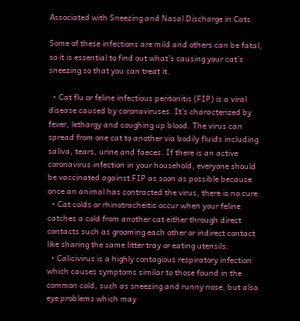Associated with Sneezing and Nasal Discharge in Cats

Some of these infections are mild and others can be fatal, so it is essential to find out what’s causing your cat’s sneezing so that you can treat it.

  • Cat flu or feline infectious peritonitis (FIP) is a viral disease caused by coronaviruses. It’s characterized by fever, lethargy and coughing up blood. The virus can spread from one cat to another via bodily fluids including saliva, tears, urine and faeces. If there is an active coronavirus infection in your household, everyone should be vaccinated against FIP as soon as possible because once an animal has contracted the virus, there is no cure.
  • Cat colds or rhinotracheitis occur when your feline catches a cold from another cat either through direct contacts such as grooming each other or indirect contact like sharing the same litter tray or eating utensils.
  • Calicivirus is a highly contagious respiratory infection which causes symptoms similar to those found in the common cold, such as sneezing and runny nose, but also eye problems which may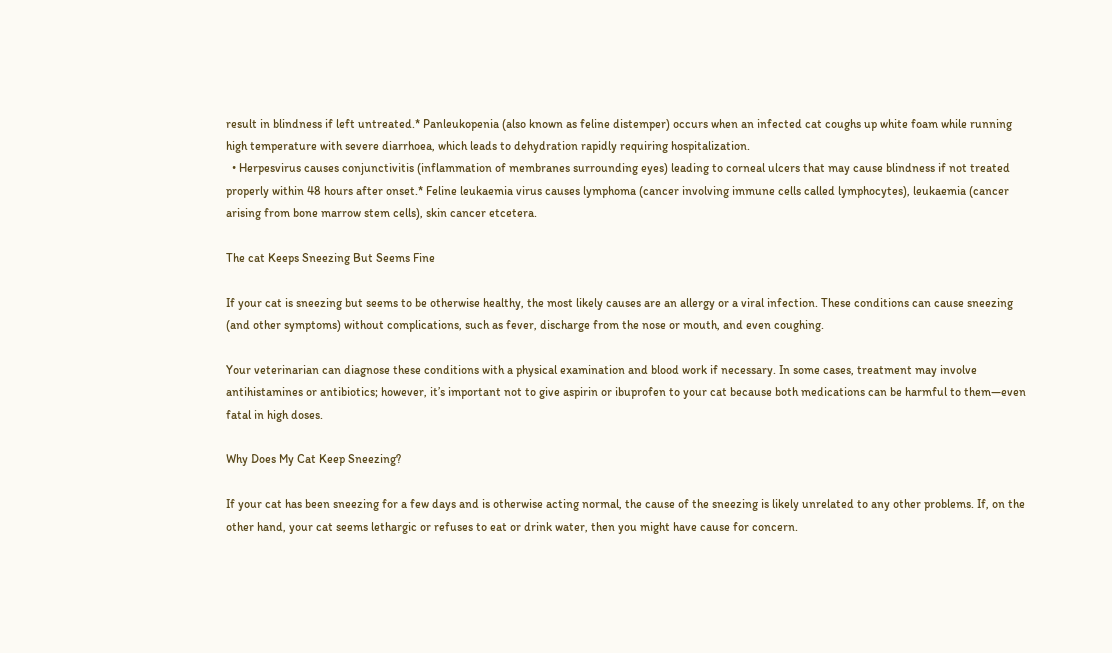result in blindness if left untreated.* Panleukopenia (also known as feline distemper) occurs when an infected cat coughs up white foam while running high temperature with severe diarrhoea, which leads to dehydration rapidly requiring hospitalization.
  • Herpesvirus causes conjunctivitis (inflammation of membranes surrounding eyes) leading to corneal ulcers that may cause blindness if not treated properly within 48 hours after onset.* Feline leukaemia virus causes lymphoma (cancer involving immune cells called lymphocytes), leukaemia (cancer arising from bone marrow stem cells), skin cancer etcetera.

The cat Keeps Sneezing But Seems Fine

If your cat is sneezing but seems to be otherwise healthy, the most likely causes are an allergy or a viral infection. These conditions can cause sneezing (and other symptoms) without complications, such as fever, discharge from the nose or mouth, and even coughing.

Your veterinarian can diagnose these conditions with a physical examination and blood work if necessary. In some cases, treatment may involve antihistamines or antibiotics; however, it’s important not to give aspirin or ibuprofen to your cat because both medications can be harmful to them—even fatal in high doses.

Why Does My Cat Keep Sneezing?

If your cat has been sneezing for a few days and is otherwise acting normal, the cause of the sneezing is likely unrelated to any other problems. If, on the other hand, your cat seems lethargic or refuses to eat or drink water, then you might have cause for concern.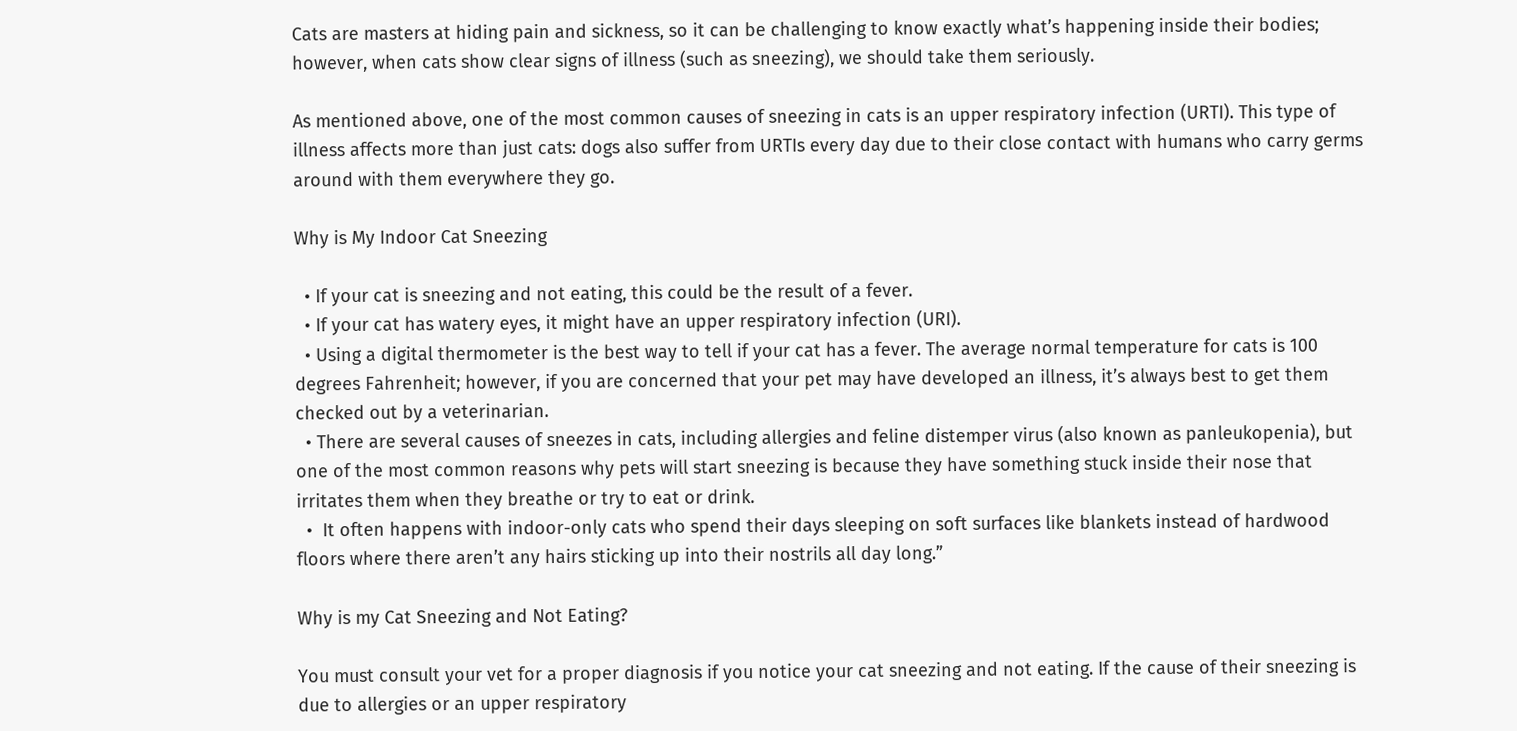Cats are masters at hiding pain and sickness, so it can be challenging to know exactly what’s happening inside their bodies; however, when cats show clear signs of illness (such as sneezing), we should take them seriously.

As mentioned above, one of the most common causes of sneezing in cats is an upper respiratory infection (URTI). This type of illness affects more than just cats: dogs also suffer from URTIs every day due to their close contact with humans who carry germs around with them everywhere they go.

Why is My Indoor Cat Sneezing

  • If your cat is sneezing and not eating, this could be the result of a fever.
  • If your cat has watery eyes, it might have an upper respiratory infection (URI).
  • Using a digital thermometer is the best way to tell if your cat has a fever. The average normal temperature for cats is 100 degrees Fahrenheit; however, if you are concerned that your pet may have developed an illness, it’s always best to get them checked out by a veterinarian.
  • There are several causes of sneezes in cats, including allergies and feline distemper virus (also known as panleukopenia), but one of the most common reasons why pets will start sneezing is because they have something stuck inside their nose that irritates them when they breathe or try to eat or drink.
  •  It often happens with indoor-only cats who spend their days sleeping on soft surfaces like blankets instead of hardwood floors where there aren’t any hairs sticking up into their nostrils all day long.”

Why is my Cat Sneezing and Not Eating?

You must consult your vet for a proper diagnosis if you notice your cat sneezing and not eating. If the cause of their sneezing is due to allergies or an upper respiratory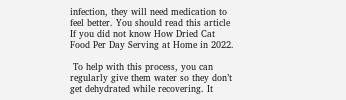infection, they will need medication to feel better. You should read this article If you did not know How Dried Cat Food Per Day Serving at Home in 2022.

 To help with this process, you can regularly give them water so they don’t get dehydrated while recovering. It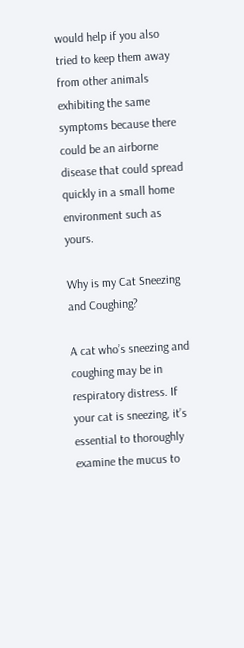would help if you also tried to keep them away from other animals exhibiting the same symptoms because there could be an airborne disease that could spread quickly in a small home environment such as yours.

Why is my Cat Sneezing and Coughing?

A cat who’s sneezing and coughing may be in respiratory distress. If your cat is sneezing, it’s essential to thoroughly examine the mucus to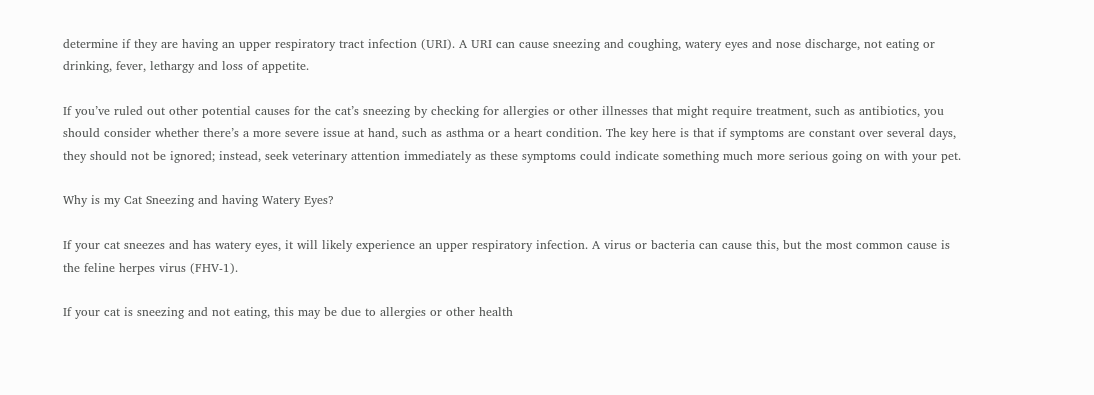determine if they are having an upper respiratory tract infection (URI). A URI can cause sneezing and coughing, watery eyes and nose discharge, not eating or drinking, fever, lethargy and loss of appetite.

If you’ve ruled out other potential causes for the cat’s sneezing by checking for allergies or other illnesses that might require treatment, such as antibiotics, you should consider whether there’s a more severe issue at hand, such as asthma or a heart condition. The key here is that if symptoms are constant over several days, they should not be ignored; instead, seek veterinary attention immediately as these symptoms could indicate something much more serious going on with your pet.

Why is my Cat Sneezing and having Watery Eyes?

If your cat sneezes and has watery eyes, it will likely experience an upper respiratory infection. A virus or bacteria can cause this, but the most common cause is the feline herpes virus (FHV-1).

If your cat is sneezing and not eating, this may be due to allergies or other health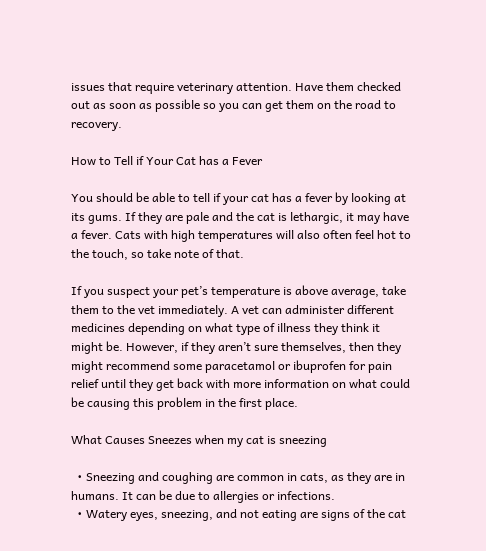issues that require veterinary attention. Have them checked out as soon as possible so you can get them on the road to recovery.

How to Tell if Your Cat has a Fever

You should be able to tell if your cat has a fever by looking at its gums. If they are pale and the cat is lethargic, it may have a fever. Cats with high temperatures will also often feel hot to the touch, so take note of that.

If you suspect your pet’s temperature is above average, take them to the vet immediately. A vet can administer different medicines depending on what type of illness they think it might be. However, if they aren’t sure themselves, then they might recommend some paracetamol or ibuprofen for pain relief until they get back with more information on what could be causing this problem in the first place.

What Causes Sneezes when my cat is sneezing

  • Sneezing and coughing are common in cats, as they are in humans. It can be due to allergies or infections.
  • Watery eyes, sneezing, and not eating are signs of the cat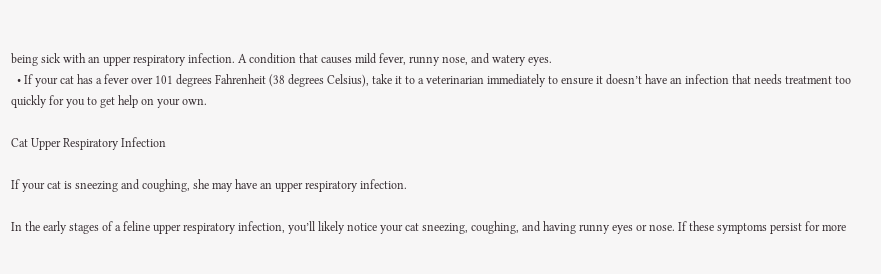being sick with an upper respiratory infection. A condition that causes mild fever, runny nose, and watery eyes.
  • If your cat has a fever over 101 degrees Fahrenheit (38 degrees Celsius), take it to a veterinarian immediately to ensure it doesn’t have an infection that needs treatment too quickly for you to get help on your own.

Cat Upper Respiratory Infection

If your cat is sneezing and coughing, she may have an upper respiratory infection.

In the early stages of a feline upper respiratory infection, you’ll likely notice your cat sneezing, coughing, and having runny eyes or nose. If these symptoms persist for more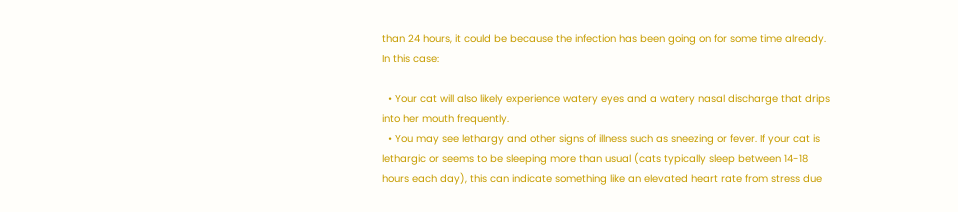than 24 hours, it could be because the infection has been going on for some time already. In this case:

  • Your cat will also likely experience watery eyes and a watery nasal discharge that drips into her mouth frequently.
  • You may see lethargy and other signs of illness such as sneezing or fever. If your cat is lethargic or seems to be sleeping more than usual (cats typically sleep between 14-18 hours each day), this can indicate something like an elevated heart rate from stress due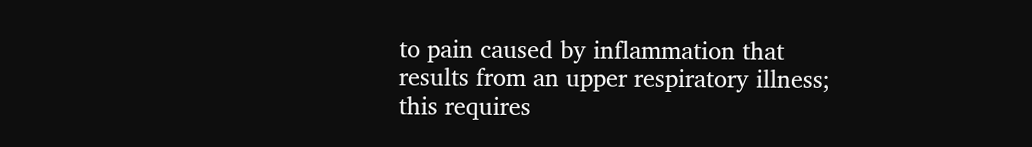to pain caused by inflammation that results from an upper respiratory illness; this requires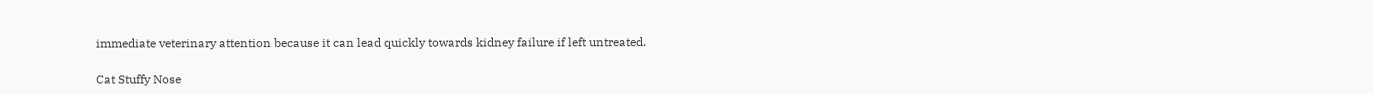immediate veterinary attention because it can lead quickly towards kidney failure if left untreated.

Cat Stuffy Nose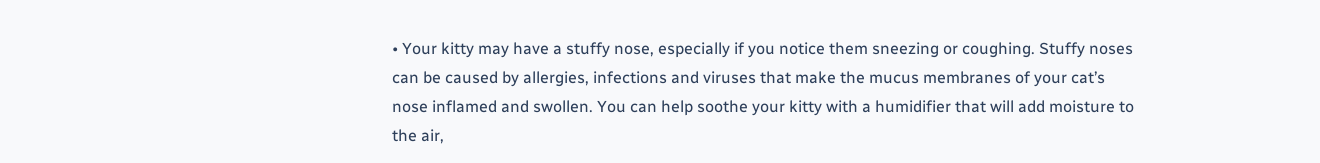• Your kitty may have a stuffy nose, especially if you notice them sneezing or coughing. Stuffy noses can be caused by allergies, infections and viruses that make the mucus membranes of your cat’s nose inflamed and swollen. You can help soothe your kitty with a humidifier that will add moisture to the air,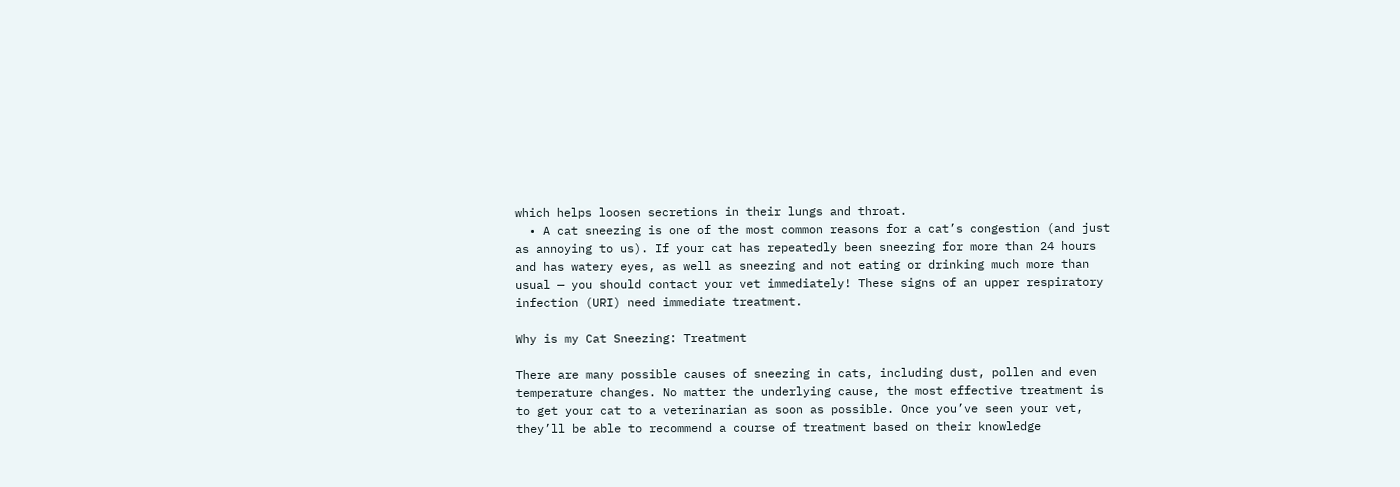which helps loosen secretions in their lungs and throat.
  • A cat sneezing is one of the most common reasons for a cat’s congestion (and just as annoying to us). If your cat has repeatedly been sneezing for more than 24 hours and has watery eyes, as well as sneezing and not eating or drinking much more than usual — you should contact your vet immediately! These signs of an upper respiratory infection (URI) need immediate treatment.

Why is my Cat Sneezing: Treatment

There are many possible causes of sneezing in cats, including dust, pollen and even temperature changes. No matter the underlying cause, the most effective treatment is to get your cat to a veterinarian as soon as possible. Once you’ve seen your vet, they’ll be able to recommend a course of treatment based on their knowledge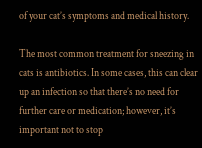of your cat’s symptoms and medical history.

The most common treatment for sneezing in cats is antibiotics. In some cases, this can clear up an infection so that there’s no need for further care or medication; however, it’s important not to stop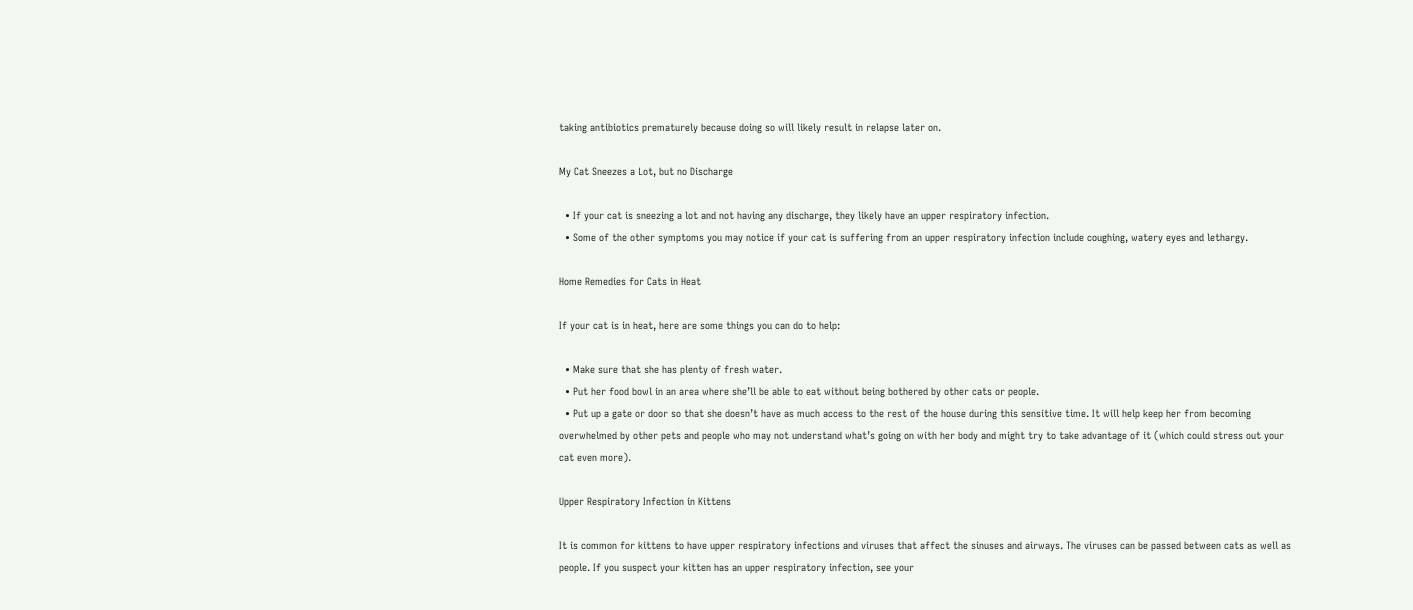taking antibiotics prematurely because doing so will likely result in relapse later on.

My Cat Sneezes a Lot, but no Discharge

  • If your cat is sneezing a lot and not having any discharge, they likely have an upper respiratory infection.
  • Some of the other symptoms you may notice if your cat is suffering from an upper respiratory infection include coughing, watery eyes and lethargy.

Home Remedies for Cats in Heat

If your cat is in heat, here are some things you can do to help:

  • Make sure that she has plenty of fresh water.
  • Put her food bowl in an area where she’ll be able to eat without being bothered by other cats or people.
  • Put up a gate or door so that she doesn’t have as much access to the rest of the house during this sensitive time. It will help keep her from becoming overwhelmed by other pets and people who may not understand what’s going on with her body and might try to take advantage of it (which could stress out your cat even more).

Upper Respiratory Infection in Kittens

It is common for kittens to have upper respiratory infections and viruses that affect the sinuses and airways. The viruses can be passed between cats as well as people. If you suspect your kitten has an upper respiratory infection, see your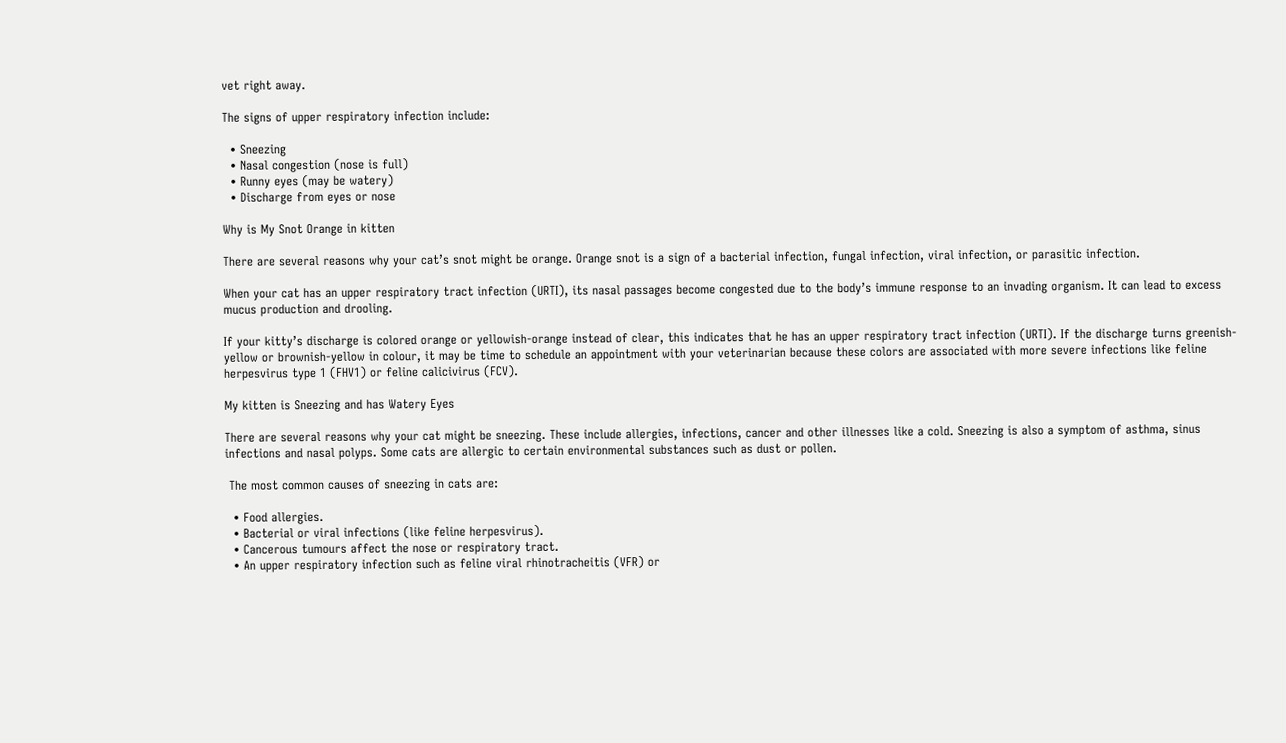vet right away.

The signs of upper respiratory infection include:

  • Sneezing
  • Nasal congestion (nose is full)
  • Runny eyes (may be watery)
  • Discharge from eyes or nose

Why is My Snot Orange in kitten

There are several reasons why your cat’s snot might be orange. Orange snot is a sign of a bacterial infection, fungal infection, viral infection, or parasitic infection.

When your cat has an upper respiratory tract infection (URTI), its nasal passages become congested due to the body’s immune response to an invading organism. It can lead to excess mucus production and drooling.

If your kitty’s discharge is colored orange or yellowish-orange instead of clear, this indicates that he has an upper respiratory tract infection (URTI). If the discharge turns greenish-yellow or brownish-yellow in colour, it may be time to schedule an appointment with your veterinarian because these colors are associated with more severe infections like feline herpesvirus type 1 (FHV1) or feline calicivirus (FCV).

My kitten is Sneezing and has Watery Eyes

There are several reasons why your cat might be sneezing. These include allergies, infections, cancer and other illnesses like a cold. Sneezing is also a symptom of asthma, sinus infections and nasal polyps. Some cats are allergic to certain environmental substances such as dust or pollen.

 The most common causes of sneezing in cats are:

  • Food allergies.
  • Bacterial or viral infections (like feline herpesvirus).
  • Cancerous tumours affect the nose or respiratory tract.
  • An upper respiratory infection such as feline viral rhinotracheitis (VFR) or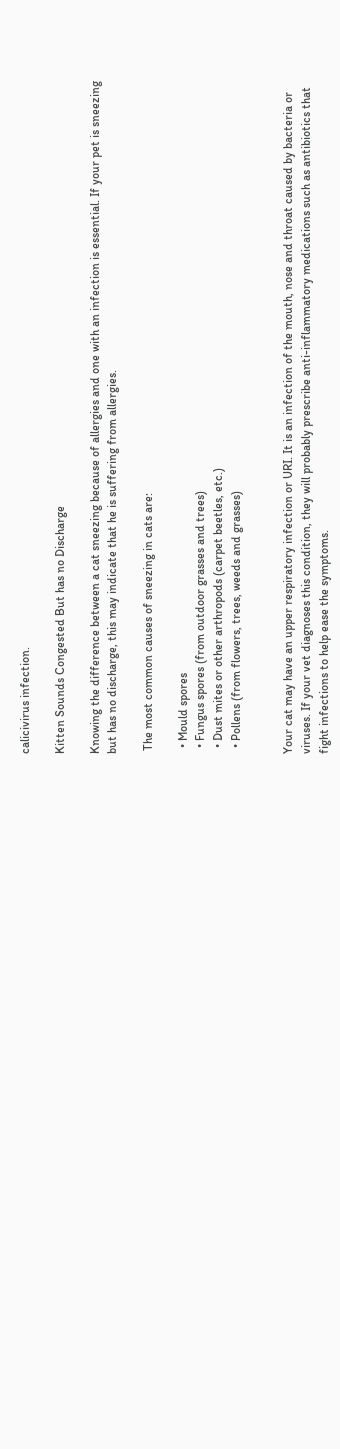calicivirus infection.

Kitten Sounds Congested But has no Discharge

Knowing the difference between a cat sneezing because of allergies and one with an infection is essential. If your pet is sneezing but has no discharge, this may indicate that he is suffering from allergies.

 The most common causes of sneezing in cats are:

  • Mould spores
  • Fungus spores (from outdoor grasses and trees)
  • Dust mites or other arthropods (carpet beetles, etc.)
  • Pollens (from flowers, trees, weeds and grasses)


Your cat may have an upper respiratory infection or URI. It is an infection of the mouth, nose and throat caused by bacteria or viruses. If your vet diagnoses this condition, they will probably prescribe anti-inflammatory medications such as antibiotics that fight infections to help ease the symptoms.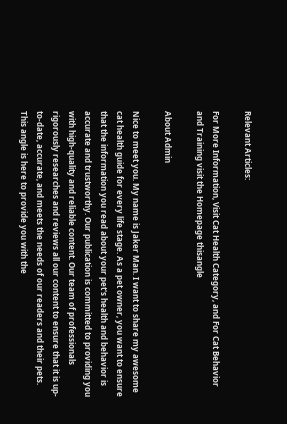Relevant Articles:

For More Information, Visit Cat Health Category, and For Cat Behavior and Training visit the Homepage thisangle

About Admin

Nice to meet you. My name is Jaker Man. I want to share my awesome cat health guide for every life stage. As a pet owner, you want to ensure that the information you read about your pet's health and behavior is accurate and trustworthy. Our publication is committed to providing you with high-quality and reliable content. Our team of professionals rigorously researches and reviews all our content to ensure that it is up-to-date, accurate, and meets the needs of our readers and their pets. This angle is here to provide you with the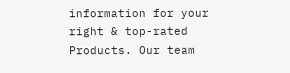information for your right & top-rated Products. Our team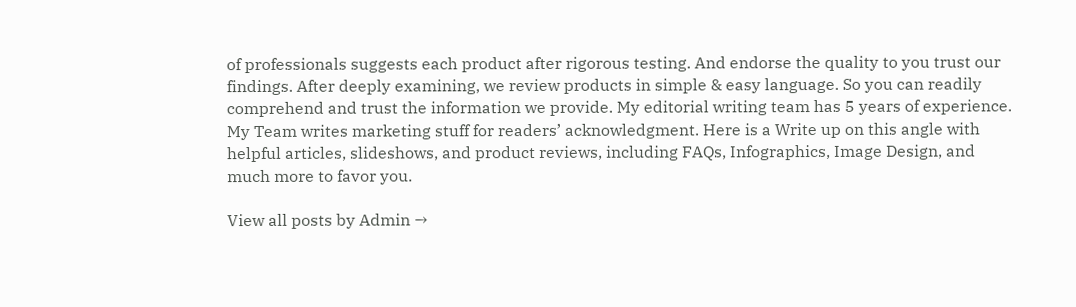of professionals suggests each product after rigorous testing. And endorse the quality to you trust our findings. After deeply examining, we review products in simple & easy language. So you can readily comprehend and trust the information we provide. My editorial writing team has 5 years of experience. My Team writes marketing stuff for readers’ acknowledgment. Here is a Write up on this angle with helpful articles, slideshows, and product reviews, including FAQs, Infographics, Image Design, and much more to favor you.

View all posts by Admin →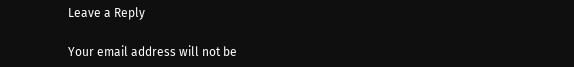Leave a Reply

Your email address will not be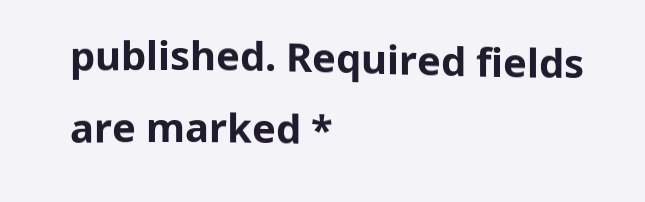published. Required fields are marked *